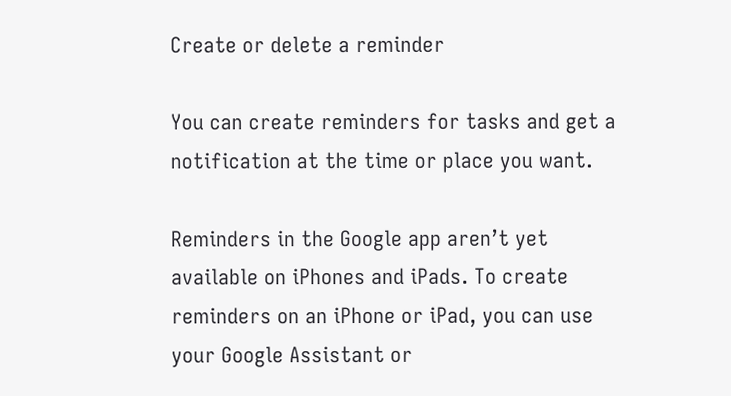Create or delete a reminder

You can create reminders for tasks and get a notification at the time or place you want.

Reminders in the Google app aren’t yet available on iPhones and iPads. To create reminders on an iPhone or iPad, you can use your Google Assistant or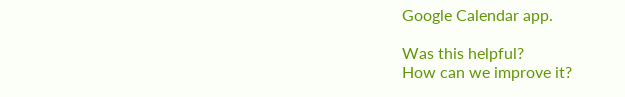Google Calendar app.

Was this helpful?
How can we improve it?